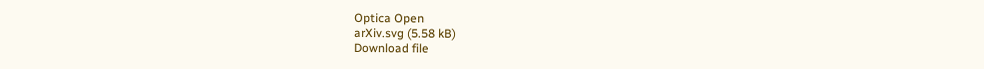Optica Open
arXiv.svg (5.58 kB)
Download file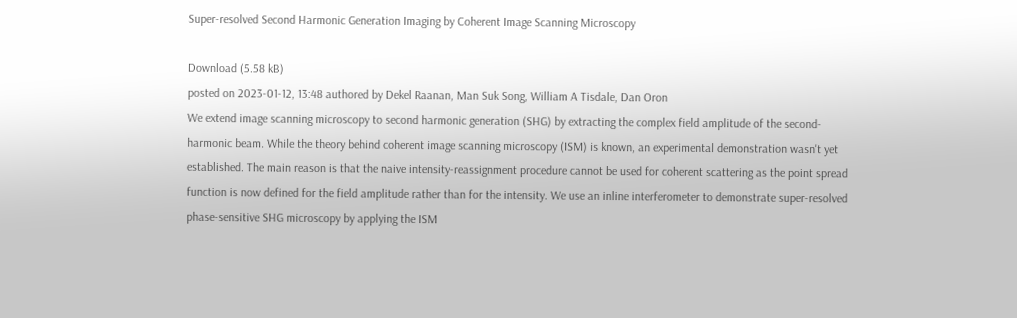Super-resolved Second Harmonic Generation Imaging by Coherent Image Scanning Microscopy

Download (5.58 kB)
posted on 2023-01-12, 13:48 authored by Dekel Raanan, Man Suk Song, William A Tisdale, Dan Oron
We extend image scanning microscopy to second harmonic generation (SHG) by extracting the complex field amplitude of the second-harmonic beam. While the theory behind coherent image scanning microscopy (ISM) is known, an experimental demonstration wasn't yet established. The main reason is that the naive intensity-reassignment procedure cannot be used for coherent scattering as the point spread function is now defined for the field amplitude rather than for the intensity. We use an inline interferometer to demonstrate super-resolved phase-sensitive SHG microscopy by applying the ISM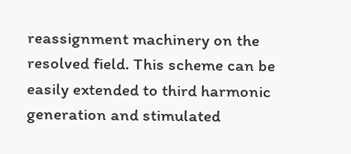reassignment machinery on the resolved field. This scheme can be easily extended to third harmonic generation and stimulated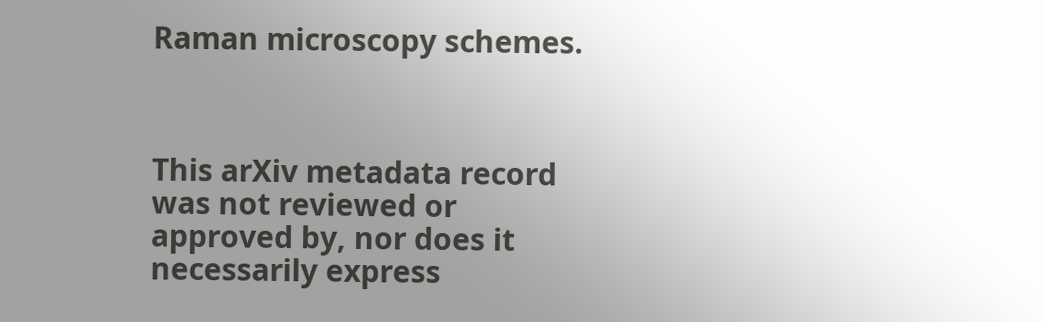Raman microscopy schemes.



This arXiv metadata record was not reviewed or approved by, nor does it necessarily express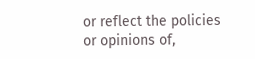or reflect the policies or opinions of,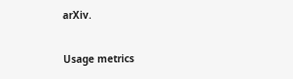arXiv.

Usage metrics